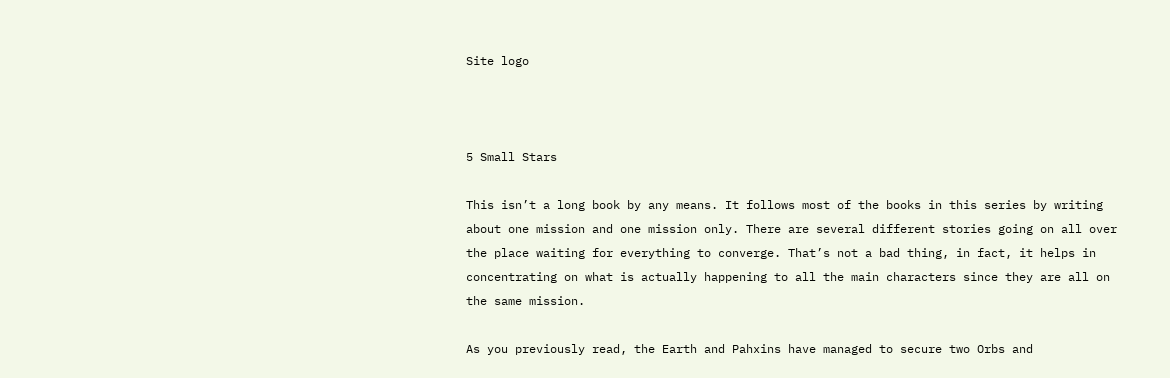Site logo



5 Small Stars

This isn’t a long book by any means. It follows most of the books in this series by writing about one mission and one mission only. There are several different stories going on all over the place waiting for everything to converge. That’s not a bad thing, in fact, it helps in concentrating on what is actually happening to all the main characters since they are all on the same mission.

As you previously read, the Earth and Pahxins have managed to secure two Orbs and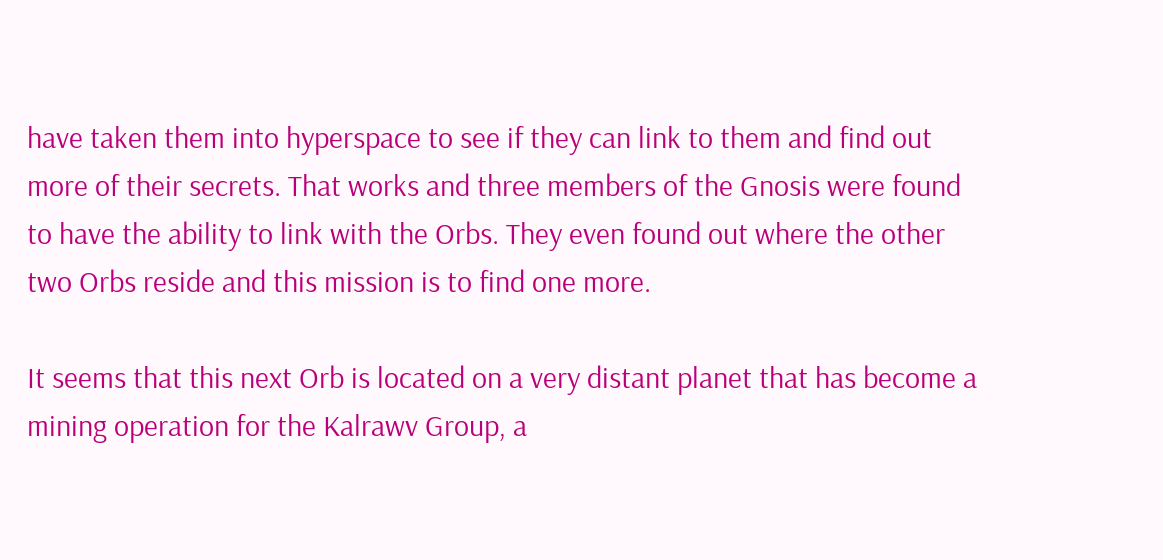have taken them into hyperspace to see if they can link to them and find out more of their secrets. That works and three members of the Gnosis were found to have the ability to link with the Orbs. They even found out where the other two Orbs reside and this mission is to find one more.

It seems that this next Orb is located on a very distant planet that has become a mining operation for the Kalrawv Group, a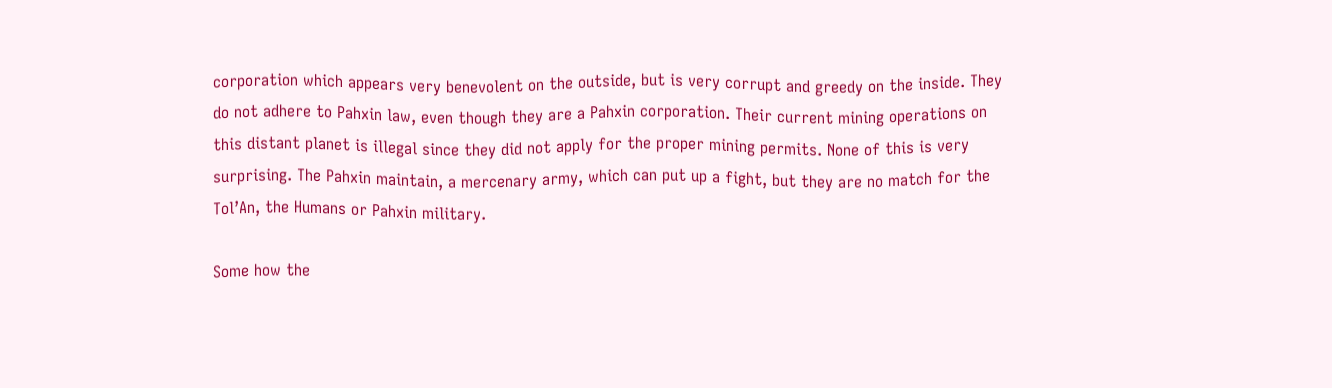corporation which appears very benevolent on the outside, but is very corrupt and greedy on the inside. They do not adhere to Pahxin law, even though they are a Pahxin corporation. Their current mining operations on this distant planet is illegal since they did not apply for the proper mining permits. None of this is very surprising. The Pahxin maintain, a mercenary army, which can put up a fight, but they are no match for the Tol’An, the Humans or Pahxin military.

Some how the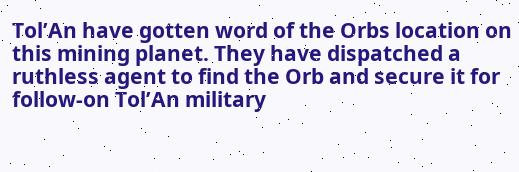Tol’An have gotten word of the Orbs location on this mining planet. They have dispatched a ruthless agent to find the Orb and secure it for follow-on Tol’An military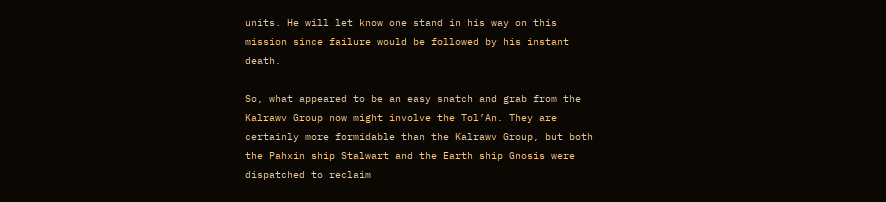units. He will let know one stand in his way on this mission since failure would be followed by his instant death.

So, what appeared to be an easy snatch and grab from the Kalrawv Group now might involve the Tol’An. They are certainly more formidable than the Kalrawv Group, but both the Pahxin ship Stalwart and the Earth ship Gnosis were dispatched to reclaim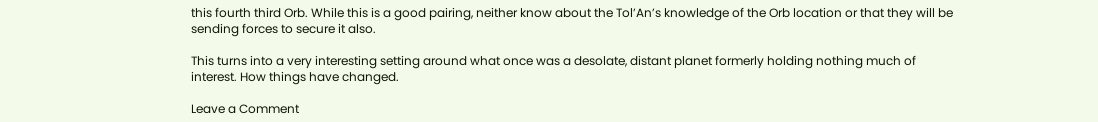this fourth third Orb. While this is a good pairing, neither know about the Tol’An’s knowledge of the Orb location or that they will be sending forces to secure it also.

This turns into a very interesting setting around what once was a desolate, distant planet formerly holding nothing much of interest. How things have changed.

Leave a Comment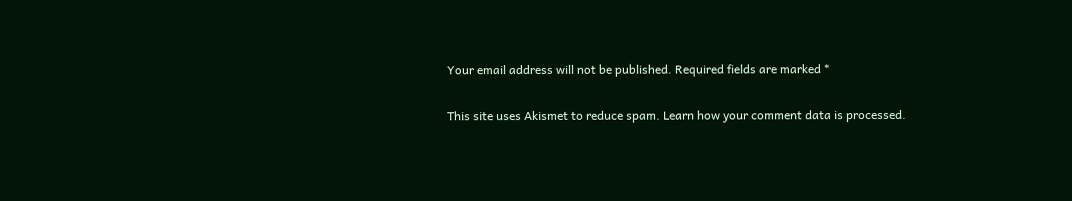Your email address will not be published. Required fields are marked *

This site uses Akismet to reduce spam. Learn how your comment data is processed.